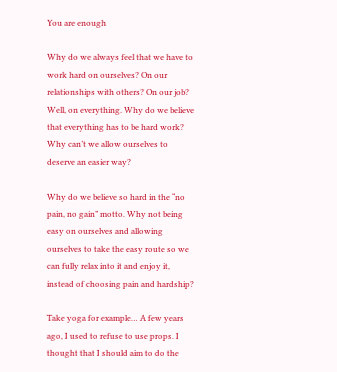You are enough

Why do we always feel that we have to work hard on ourselves? On our relationships with others? On our job? Well, on everything. Why do we believe that everything has to be hard work? Why can’t we allow ourselves to deserve an easier way?

Why do we believe so hard in the “no pain, no gain” motto. Why not being easy on ourselves and allowing ourselves to take the easy route so we can fully relax into it and enjoy it, instead of choosing pain and hardship?

Take yoga for example… A few years ago, I used to refuse to use props. I thought that I should aim to do the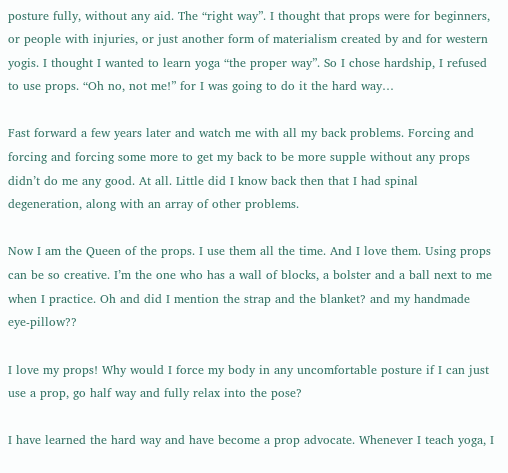posture fully, without any aid. The “right way”. I thought that props were for beginners, or people with injuries, or just another form of materialism created by and for western yogis. I thought I wanted to learn yoga “the proper way”. So I chose hardship, I refused to use props. “Oh no, not me!” for I was going to do it the hard way…

Fast forward a few years later and watch me with all my back problems. Forcing and forcing and forcing some more to get my back to be more supple without any props didn’t do me any good. At all. Little did I know back then that I had spinal degeneration, along with an array of other problems.

Now I am the Queen of the props. I use them all the time. And I love them. Using props can be so creative. I’m the one who has a wall of blocks, a bolster and a ball next to me when I practice. Oh and did I mention the strap and the blanket? and my handmade eye-pillow??

I love my props! Why would I force my body in any uncomfortable posture if I can just use a prop, go half way and fully relax into the pose?

I have learned the hard way and have become a prop advocate. Whenever I teach yoga, I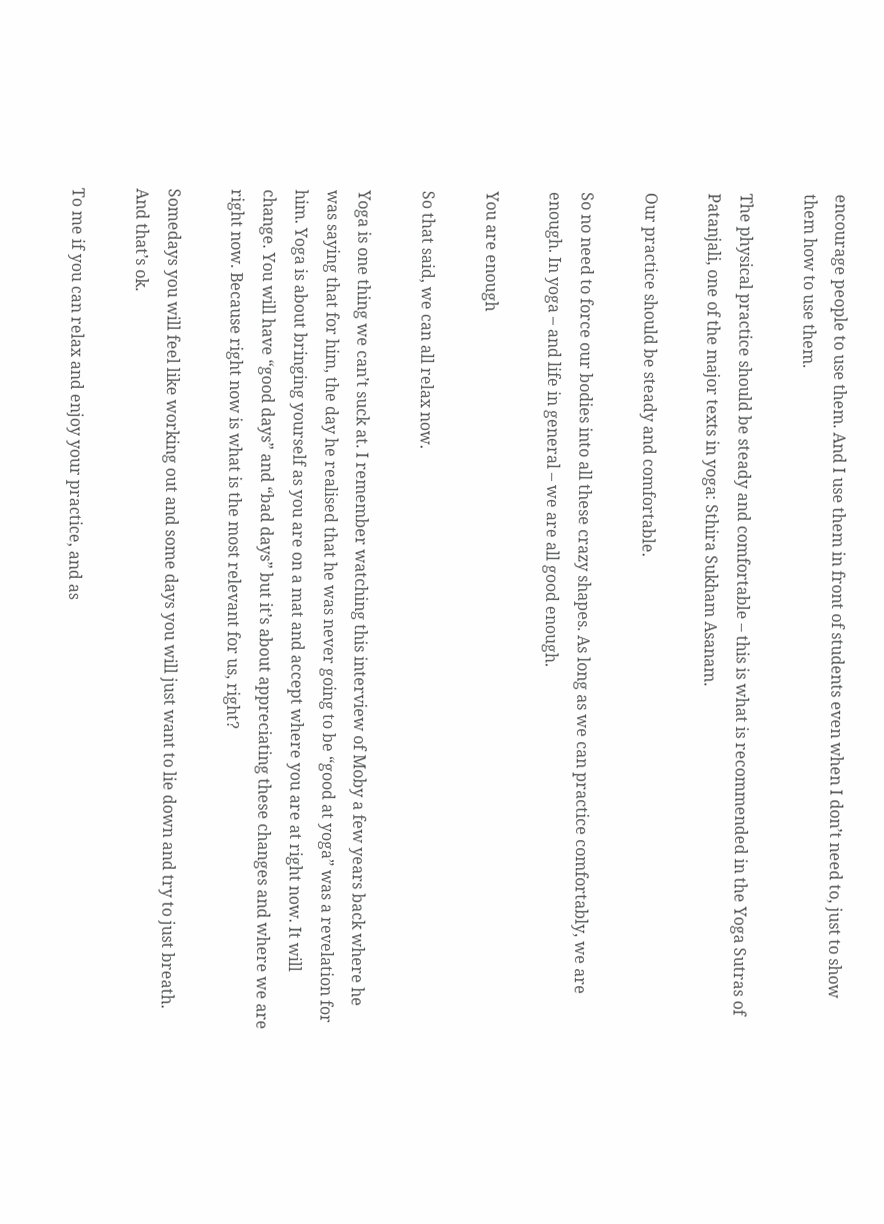encourage people to use them. And I use them in front of students even when I don’t need to, just to show them how to use them.

The physical practice should be steady and comfortable – this is what is recommended in the Yoga Sutras of Patanjali, one of the major texts in yoga: Sthira Sukham Asanam.

Our practice should be steady and comfortable.

So no need to force our bodies into all these crazy shapes. As long as we can practice comfortably, we are enough. In yoga – and life in general – we are all good enough.

You are enough

So that said, we can all relax now.

Yoga is one thing we can’t suck at. I remember watching this interview of Moby a few years back where he was saying that for him, the day he realised that he was never going to be “good at yoga” was a revelation for him. Yoga is about bringing yourself as you are on a mat and accept where you are at right now. It will change. You will have “good days” and “bad days” but it’s about appreciating these changes and where we are right now. Because right now is what is the most relevant for us, right?

Somedays you will feel like working out and some days you will just want to lie down and try to just breath. And that’s ok.

To me if you can relax and enjoy your practice, and as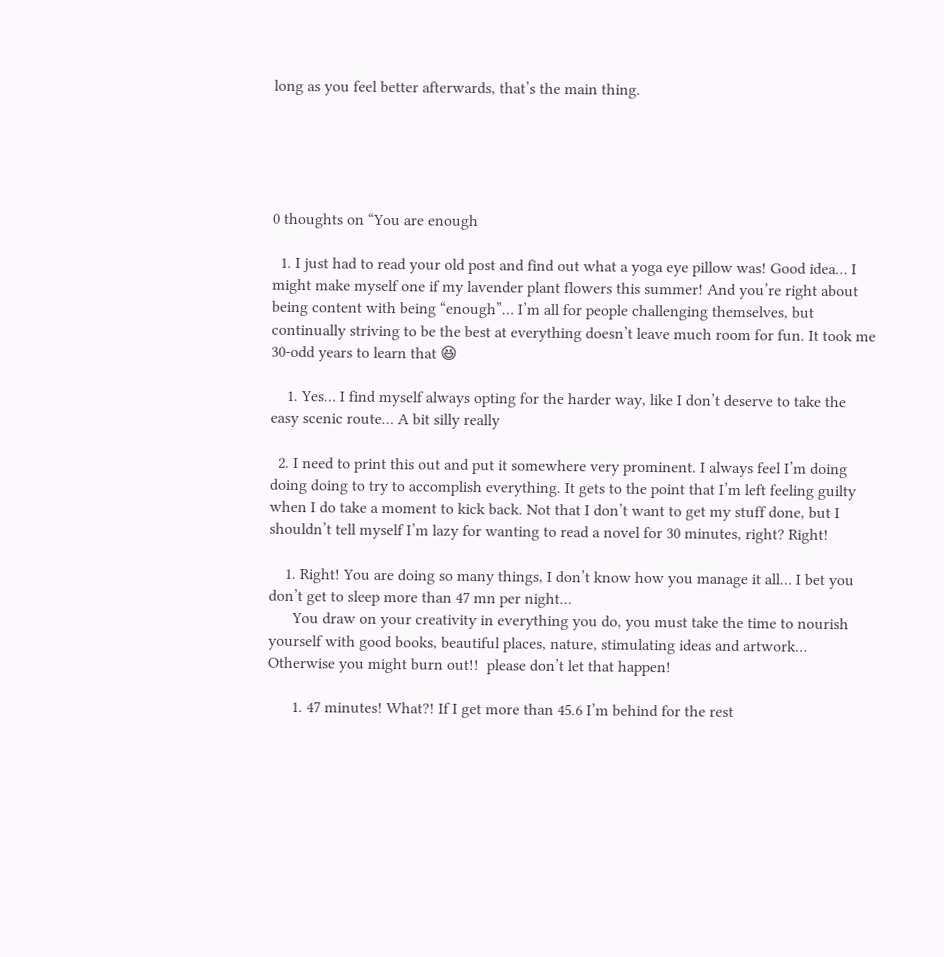long as you feel better afterwards, that’s the main thing.





0 thoughts on “You are enough

  1. I just had to read your old post and find out what a yoga eye pillow was! Good idea… I might make myself one if my lavender plant flowers this summer! And you’re right about being content with being “enough”… I’m all for people challenging themselves, but continually striving to be the best at everything doesn’t leave much room for fun. It took me 30-odd years to learn that 😆

    1. Yes… I find myself always opting for the harder way, like I don’t deserve to take the easy scenic route… A bit silly really

  2. I need to print this out and put it somewhere very prominent. I always feel I’m doing doing doing to try to accomplish everything. It gets to the point that I’m left feeling guilty when I do take a moment to kick back. Not that I don’t want to get my stuff done, but I shouldn’t tell myself I’m lazy for wanting to read a novel for 30 minutes, right? Right!

    1. Right! You are doing so many things, I don’t know how you manage it all… I bet you don’t get to sleep more than 47 mn per night…
      You draw on your creativity in everything you do, you must take the time to nourish yourself with good books, beautiful places, nature, stimulating ideas and artwork… Otherwise you might burn out!!  please don’t let that happen!

      1. 47 minutes! What?! If I get more than 45.6 I’m behind for the rest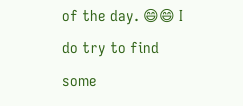of the day. 😄😄 I do try to find some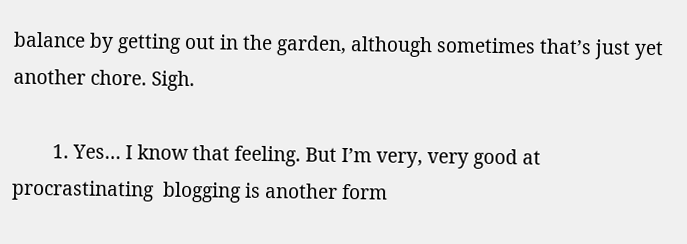balance by getting out in the garden, although sometimes that’s just yet another chore. Sigh.

        1. Yes… I know that feeling. But I’m very, very good at procrastinating  blogging is another form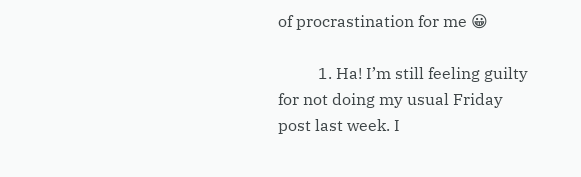of procrastination for me 😀

          1. Ha! I’m still feeling guilty for not doing my usual Friday post last week. I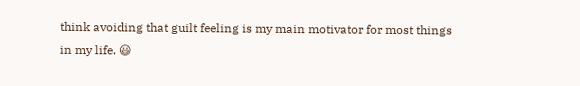think avoiding that guilt feeling is my main motivator for most things in my life. 😃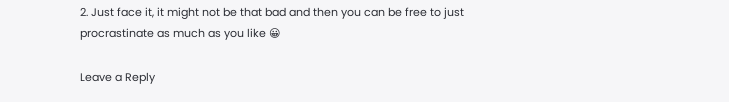2. Just face it, it might not be that bad and then you can be free to just procrastinate as much as you like 😀

Leave a Reply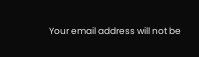Your email address will not be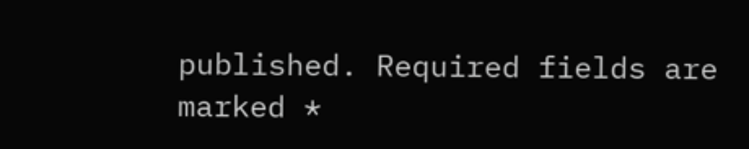published. Required fields are marked *